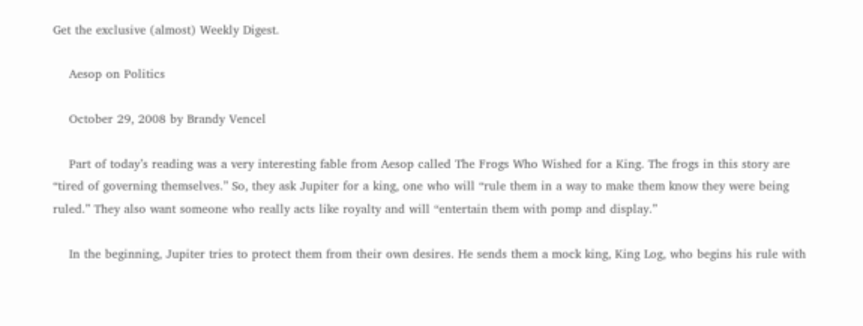Get the exclusive (almost) Weekly Digest.

    Aesop on Politics

    October 29, 2008 by Brandy Vencel

    Part of today’s reading was a very interesting fable from Aesop called The Frogs Who Wished for a King. The frogs in this story are “tired of governing themselves.” So, they ask Jupiter for a king, one who will “rule them in a way to make them know they were being ruled.” They also want someone who really acts like royalty and will “entertain them with pomp and display.”

    In the beginning, Jupiter tries to protect them from their own desires. He sends them a mock king, King Log, who begins his rule with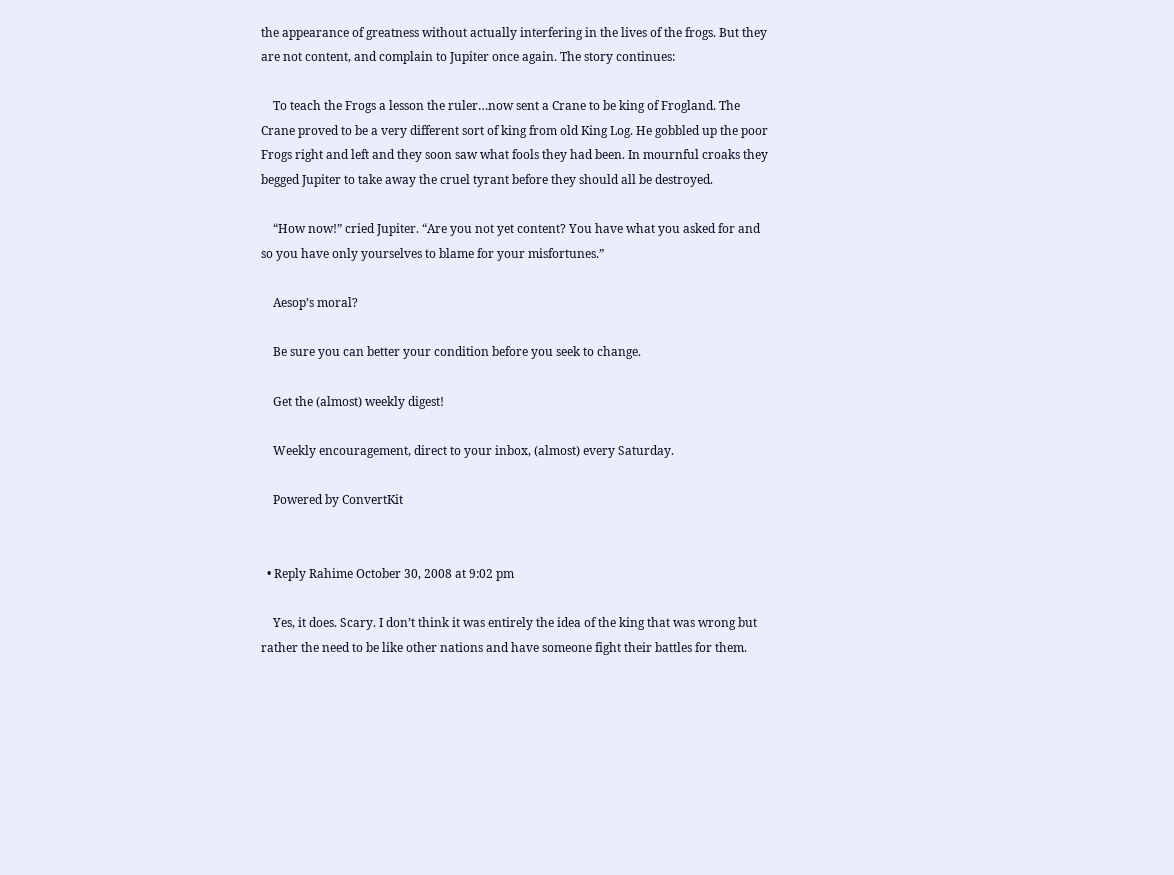the appearance of greatness without actually interfering in the lives of the frogs. But they are not content, and complain to Jupiter once again. The story continues:

    To teach the Frogs a lesson the ruler…now sent a Crane to be king of Frogland. The Crane proved to be a very different sort of king from old King Log. He gobbled up the poor Frogs right and left and they soon saw what fools they had been. In mournful croaks they begged Jupiter to take away the cruel tyrant before they should all be destroyed.

    “How now!” cried Jupiter. “Are you not yet content? You have what you asked for and so you have only yourselves to blame for your misfortunes.”

    Aesop’s moral?

    Be sure you can better your condition before you seek to change.

    Get the (almost) weekly digest!

    Weekly encouragement, direct to your inbox, (almost) every Saturday.

    Powered by ConvertKit


  • Reply Rahime October 30, 2008 at 9:02 pm

    Yes, it does. Scary. I don’t think it was entirely the idea of the king that was wrong but rather the need to be like other nations and have someone fight their battles for them.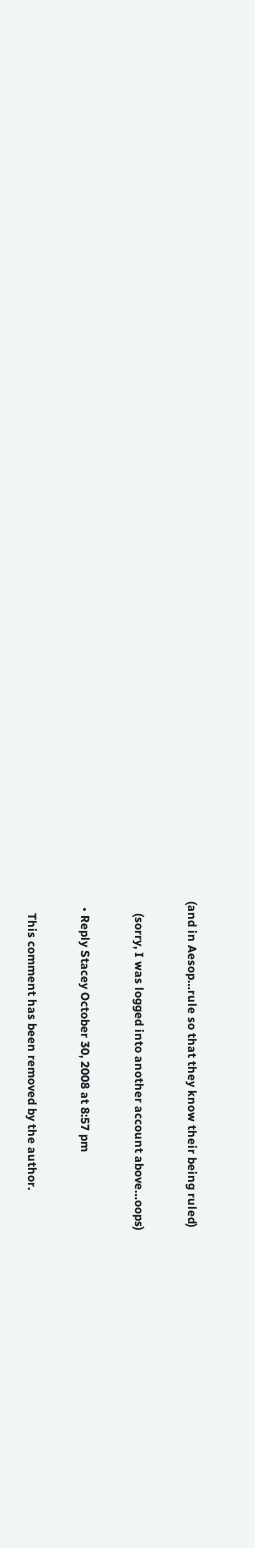(and in Aesop…rule so that they know their being ruled)

    (sorry, I was logged into another account above…oops)

  • Reply Stacey October 30, 2008 at 8:57 pm

    This comment has been removed by the author.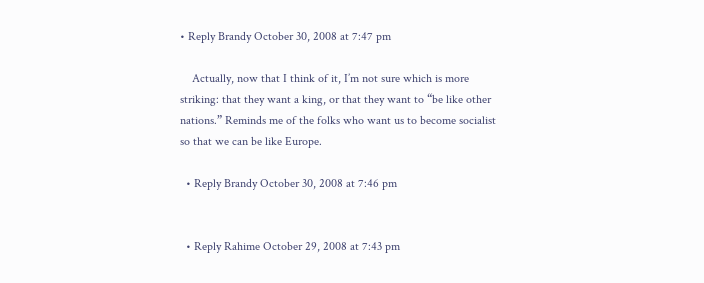• Reply Brandy October 30, 2008 at 7:47 pm

    Actually, now that I think of it, I’m not sure which is more striking: that they want a king, or that they want to “be like other nations.” Reminds me of the folks who want us to become socialist so that we can be like Europe.

  • Reply Brandy October 30, 2008 at 7:46 pm


  • Reply Rahime October 29, 2008 at 7:43 pm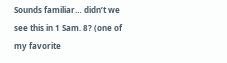Sounds familiar… didn’t we see this in 1 Sam. 8? (one of my favorite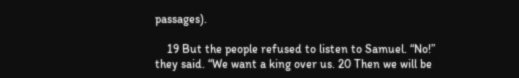passages).

    19 But the people refused to listen to Samuel. “No!” they said. “We want a king over us. 20 Then we will be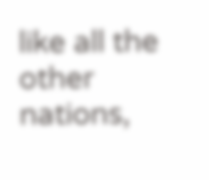like all the other nations,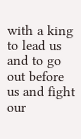with a king to lead us and to go out before us and fight our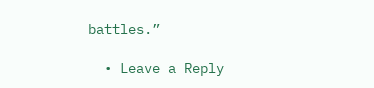battles.”

  • Leave a Reply